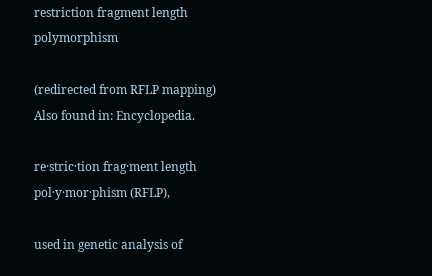restriction fragment length polymorphism

(redirected from RFLP mapping)
Also found in: Encyclopedia.

re·stric·tion frag·ment length pol·y·mor·phism (RFLP),

used in genetic analysis of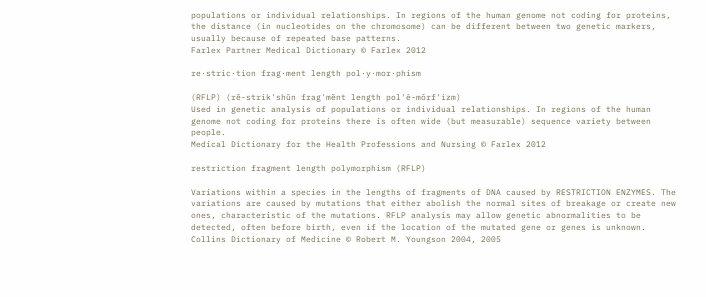populations or individual relationships. In regions of the human genome not coding for proteins, the distance (in nucleotides on the chromosome) can be different between two genetic markers, usually because of repeated base patterns.
Farlex Partner Medical Dictionary © Farlex 2012

re·stric·tion frag·ment length pol·y·mor·phism

(RFLP) (rĕ-strik'shŭn frag'mĕnt length pol'ē-mōrf'izm)
Used in genetic analysis of populations or individual relationships. In regions of the human genome not coding for proteins there is often wide (but measurable) sequence variety between people.
Medical Dictionary for the Health Professions and Nursing © Farlex 2012

restriction fragment length polymorphism (RFLP)

Variations within a species in the lengths of fragments of DNA caused by RESTRICTION ENZYMES. The variations are caused by mutations that either abolish the normal sites of breakage or create new ones, characteristic of the mutations. RFLP analysis may allow genetic abnormalities to be detected, often before birth, even if the location of the mutated gene or genes is unknown.
Collins Dictionary of Medicine © Robert M. Youngson 2004, 2005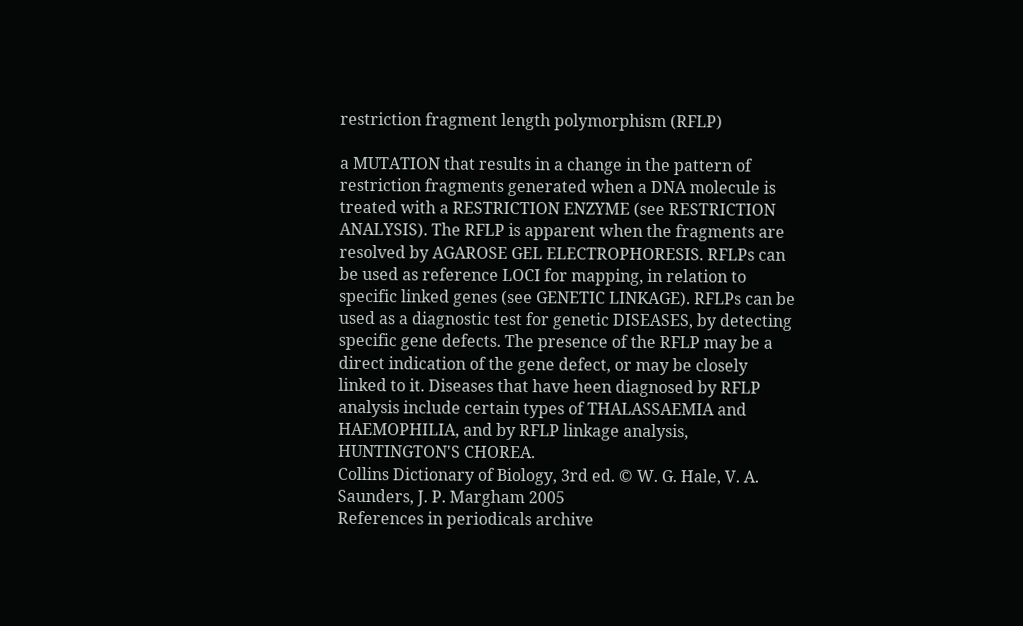restriction fragment length polymorphism (RFLP)

a MUTATION that results in a change in the pattern of restriction fragments generated when a DNA molecule is treated with a RESTRICTION ENZYME (see RESTRICTION ANALYSIS). The RFLP is apparent when the fragments are resolved by AGAROSE GEL ELECTROPHORESIS. RFLPs can be used as reference LOCI for mapping, in relation to specific linked genes (see GENETIC LINKAGE). RFLPs can be used as a diagnostic test for genetic DISEASES, by detecting specific gene defects. The presence of the RFLP may be a direct indication of the gene defect, or may be closely linked to it. Diseases that have heen diagnosed by RFLP analysis include certain types of THALASSAEMIA and HAEMOPHILIA, and by RFLP linkage analysis, HUNTINGTON'S CHOREA.
Collins Dictionary of Biology, 3rd ed. © W. G. Hale, V. A. Saunders, J. P. Margham 2005
References in periodicals archive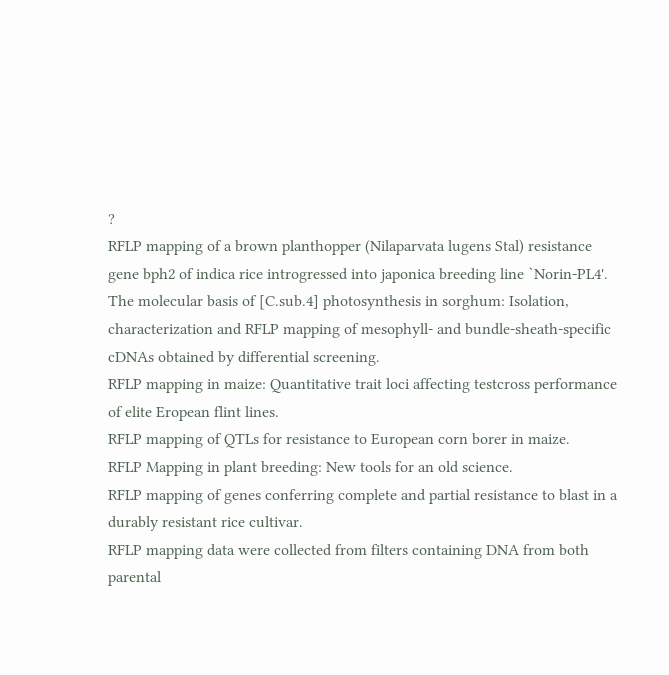?
RFLP mapping of a brown planthopper (Nilaparvata lugens Stal) resistance gene bph2 of indica rice introgressed into japonica breeding line `Norin-PL4'.
The molecular basis of [C.sub.4] photosynthesis in sorghum: Isolation, characterization and RFLP mapping of mesophyll- and bundle-sheath-specific cDNAs obtained by differential screening.
RFLP mapping in maize: Quantitative trait loci affecting testcross performance of elite Eropean flint lines.
RFLP mapping of QTLs for resistance to European corn borer in maize.
RFLP Mapping in plant breeding: New tools for an old science.
RFLP mapping of genes conferring complete and partial resistance to blast in a durably resistant rice cultivar.
RFLP mapping data were collected from filters containing DNA from both parental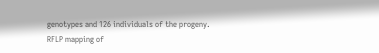genotypes and 126 individuals of the progeny.
RFLP mapping of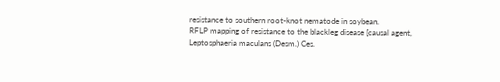resistance to southern root-knot nematode in soybean.
RFLP mapping of resistance to the blackleg disease [causal agent, Leptosphaeria maculans (Desm.) Ces.